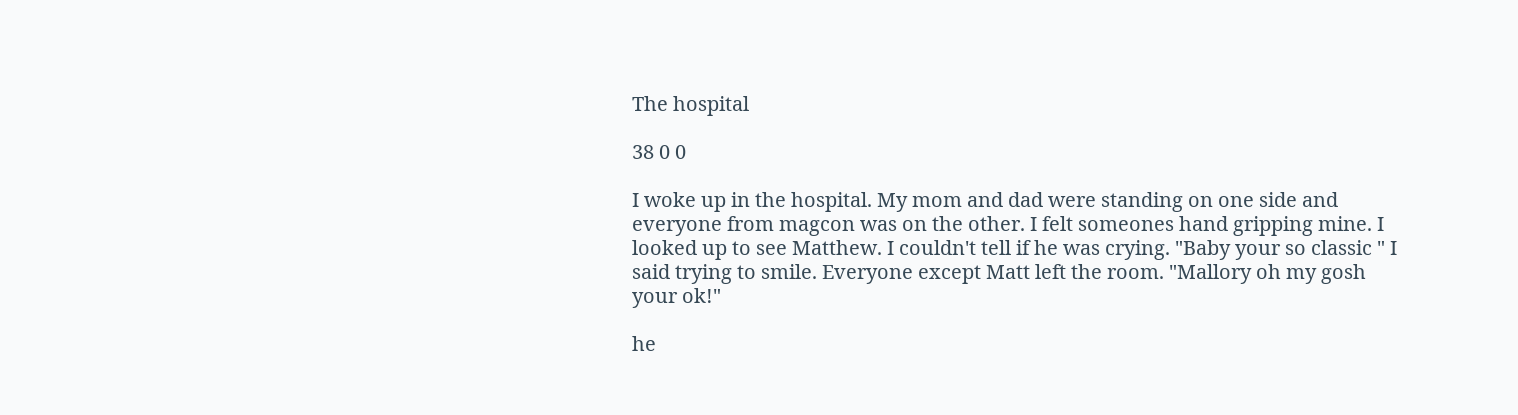The hospital

38 0 0

I woke up in the hospital. My mom and dad were standing on one side and everyone from magcon was on the other. I felt someones hand gripping mine. I looked up to see Matthew. I couldn't tell if he was crying. "Baby your so classic " I said trying to smile. Everyone except Matt left the room. "Mallory oh my gosh your ok!"

he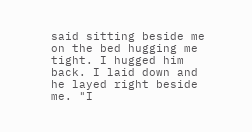said sitting beside me on the bed hugging me tight. I hugged him back. I laid down and he layed right beside me. "I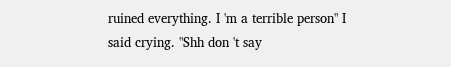ruined everything. I 'm a terrible person" I said crying. "Shh don 't say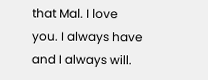that Mal. I love you. I always have and I always will.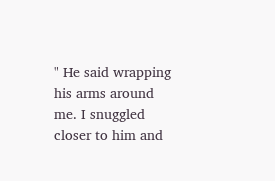" He said wrapping his arms around me. I snuggled closer to him and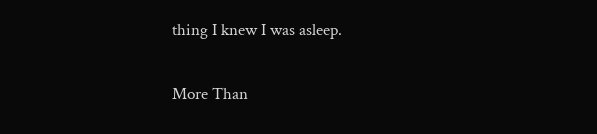thing I knew I was asleep.

More Than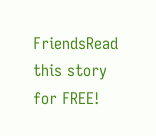FriendsRead this story for FREE!